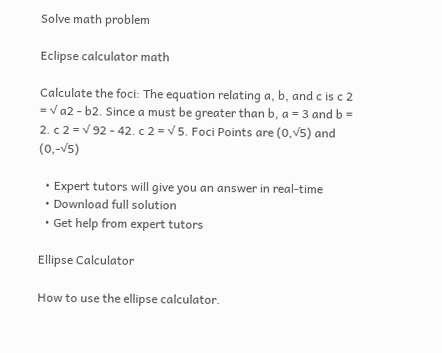Solve math problem

Eclipse calculator math

Calculate the foci: The equation relating a, b, and c is c 2 = √ a2 - b2. Since a must be greater than b, a = 3 and b = 2. c 2 = √ 92 - 42. c 2 = √ 5. Foci Points are (0,√5) and (0,-√5)

  • Expert tutors will give you an answer in real-time
  • Download full solution
  • Get help from expert tutors

Ellipse Calculator

How to use the ellipse calculator.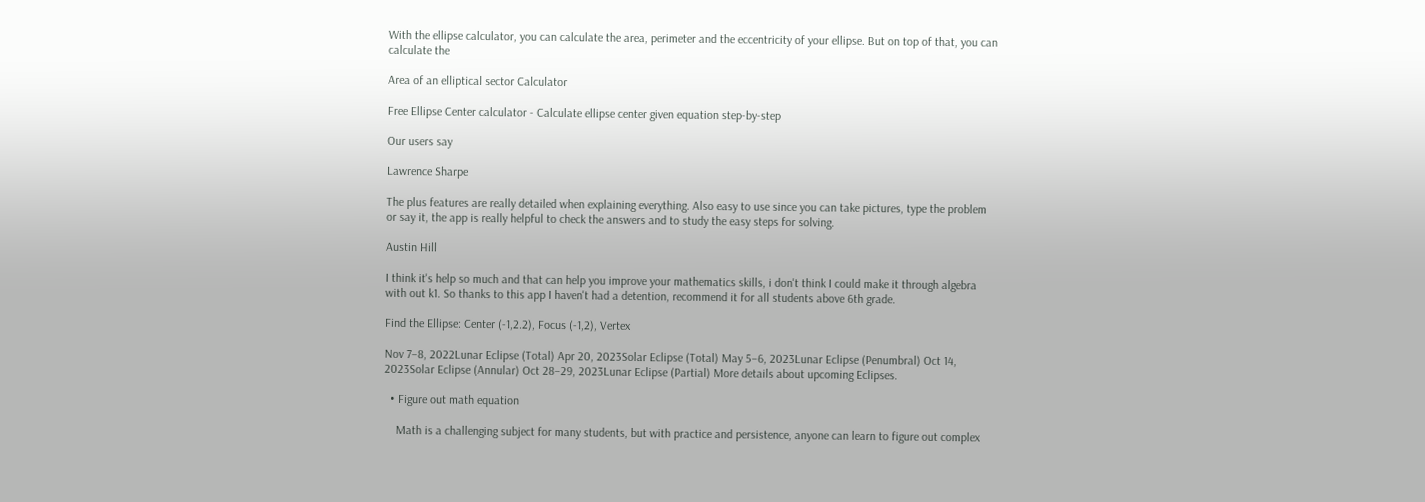With the ellipse calculator, you can calculate the area, perimeter and the eccentricity of your ellipse. But on top of that, you can calculate the

Area of an elliptical sector Calculator

Free Ellipse Center calculator - Calculate ellipse center given equation step-by-step

Our users say

Lawrence Sharpe

The plus features are really detailed when explaining everything. Also easy to use since you can take pictures, type the problem or say it, the app is really helpful to check the answers and to study the easy steps for solving.

Austin Hill

I think it's help so much and that can help you improve your mathematics skills, i don't think I could make it through algebra with out k1. So thanks to this app I haven't had a detention, recommend it for all students above 6th grade.

Find the Ellipse: Center (-1,2.2), Focus (-1,2), Vertex

Nov 7–8, 2022Lunar Eclipse (Total) Apr 20, 2023Solar Eclipse (Total) May 5–6, 2023Lunar Eclipse (Penumbral) Oct 14, 2023Solar Eclipse (Annular) Oct 28–29, 2023Lunar Eclipse (Partial) More details about upcoming Eclipses.

  • Figure out math equation

    Math is a challenging subject for many students, but with practice and persistence, anyone can learn to figure out complex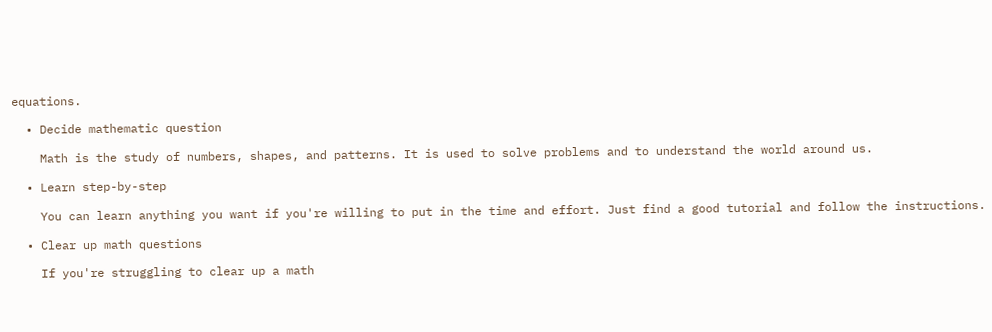equations.

  • Decide mathematic question

    Math is the study of numbers, shapes, and patterns. It is used to solve problems and to understand the world around us.

  • Learn step-by-step

    You can learn anything you want if you're willing to put in the time and effort. Just find a good tutorial and follow the instructions.

  • Clear up math questions

    If you're struggling to clear up a math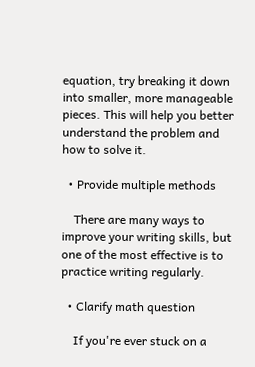equation, try breaking it down into smaller, more manageable pieces. This will help you better understand the problem and how to solve it.

  • Provide multiple methods

    There are many ways to improve your writing skills, but one of the most effective is to practice writing regularly.

  • Clarify math question

    If you're ever stuck on a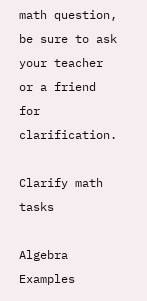math question, be sure to ask your teacher or a friend for clarification.

Clarify math tasks

Algebra Examples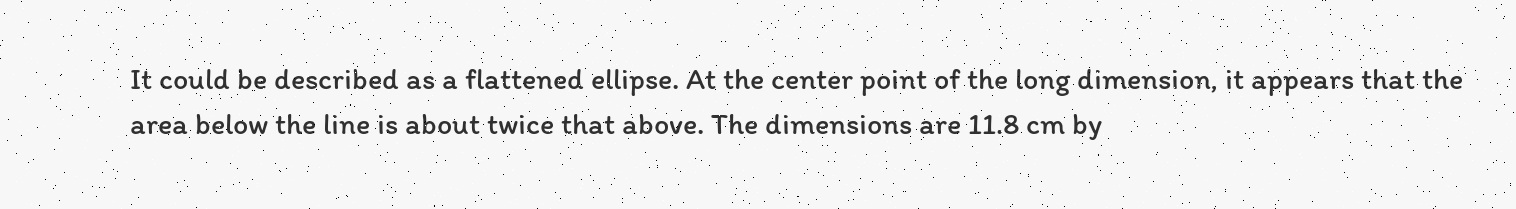It could be described as a flattened ellipse. At the center point of the long dimension, it appears that the area below the line is about twice that above. The dimensions are 11.8 cm by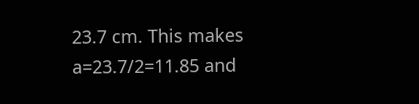23.7 cm. This makes a=23.7/2=11.85 and